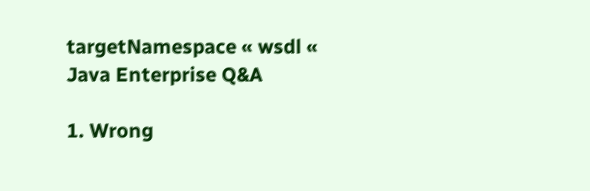targetNamespace « wsdl « Java Enterprise Q&A

1. Wrong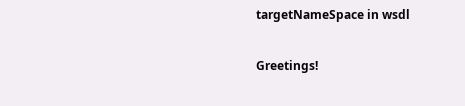targetNameSpace in wsdl

Greetings!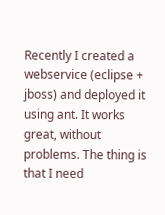Recently I created a webservice (eclipse + jboss) and deployed it using ant. It works great, without problems. The thing is that I need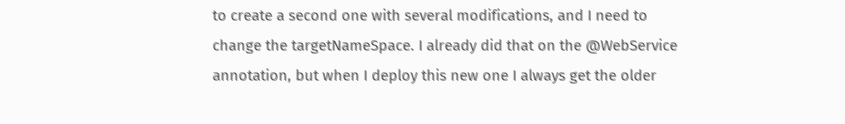to create a second one with several modifications, and I need to change the targetNameSpace. I already did that on the @WebService annotation, but when I deploy this new one I always get the older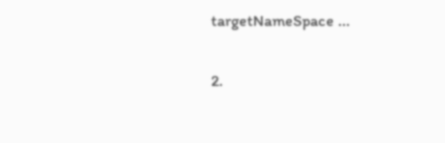targetNameSpace ...

2.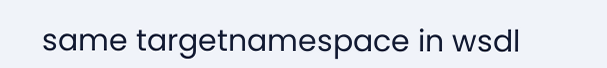same targetnamespace in wsdl